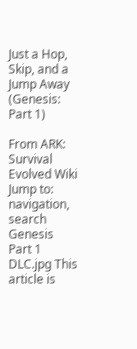Just a Hop, Skip, and a Jump Away (Genesis: Part 1)

From ARK: Survival Evolved Wiki
Jump to: navigation, search
Genesis Part 1 DLC.jpg This article is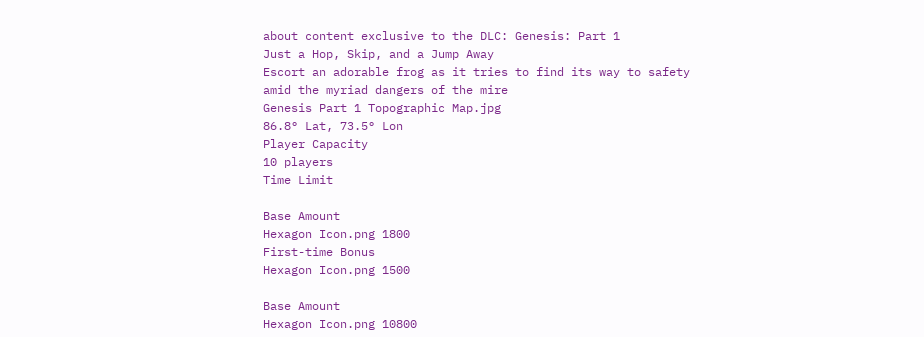about content exclusive to the DLC: Genesis: Part 1
Just a Hop, Skip, and a Jump Away
Escort an adorable frog as it tries to find its way to safety amid the myriad dangers of the mire
Genesis Part 1 Topographic Map.jpg
86.8° Lat, 73.5° Lon
Player Capacity
10 players
Time Limit

Base Amount
Hexagon Icon.png 1800
First-time Bonus
Hexagon Icon.png 1500

Base Amount
Hexagon Icon.png 10800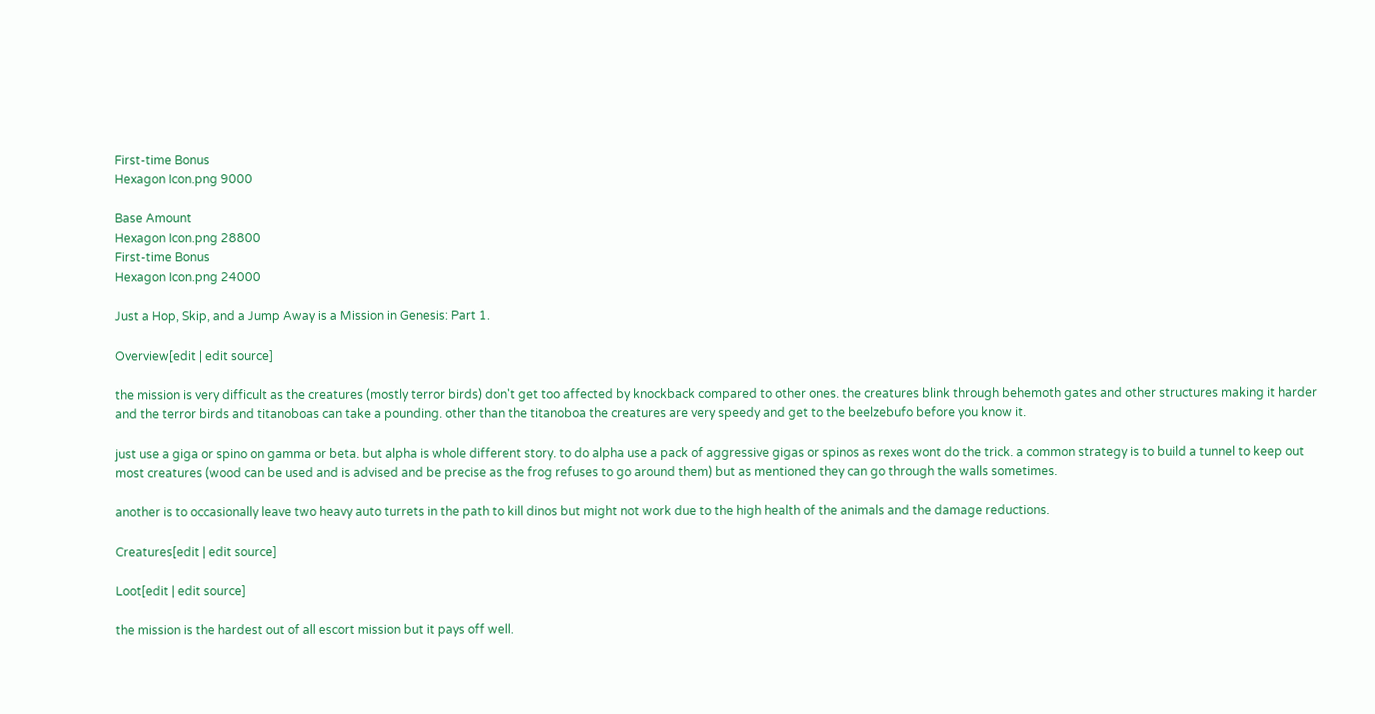First-time Bonus
Hexagon Icon.png 9000

Base Amount
Hexagon Icon.png 28800
First-time Bonus
Hexagon Icon.png 24000

Just a Hop, Skip, and a Jump Away is a Mission in Genesis: Part 1.

Overview[edit | edit source]

the mission is very difficult as the creatures (mostly terror birds) don't get too affected by knockback compared to other ones. the creatures blink through behemoth gates and other structures making it harder and the terror birds and titanoboas can take a pounding. other than the titanoboa the creatures are very speedy and get to the beelzebufo before you know it.

just use a giga or spino on gamma or beta. but alpha is whole different story. to do alpha use a pack of aggressive gigas or spinos as rexes wont do the trick. a common strategy is to build a tunnel to keep out most creatures (wood can be used and is advised and be precise as the frog refuses to go around them) but as mentioned they can go through the walls sometimes.

another is to occasionally leave two heavy auto turrets in the path to kill dinos but might not work due to the high health of the animals and the damage reductions.

Creatures[edit | edit source]

Loot[edit | edit source]

the mission is the hardest out of all escort mission but it pays off well.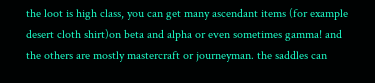the loot is high class, you can get many ascendant items (for example desert cloth shirt)on beta and alpha or even sometimes gamma! and the others are mostly mastercraft or journeyman. the saddles can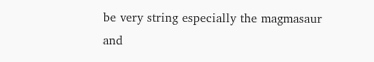be very string especially the magmasaur and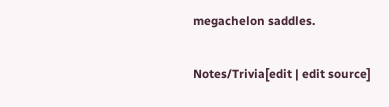megachelon saddles.

Notes/Trivia[edit | edit source]